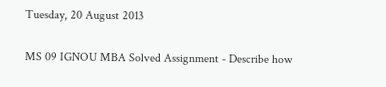Tuesday, 20 August 2013

MS 09 IGNOU MBA Solved Assignment - Describe how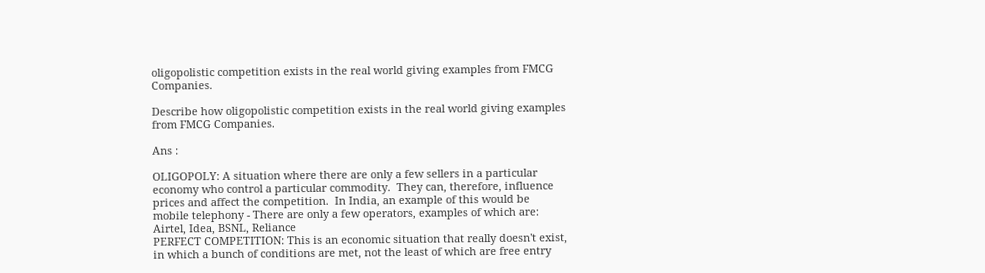oligopolistic competition exists in the real world giving examples from FMCG Companies.

Describe how oligopolistic competition exists in the real world giving examples from FMCG Companies.

Ans :

OLIGOPOLY: A situation where there are only a few sellers in a particular economy who control a particular commodity.  They can, therefore, influence prices and affect the competition.  In India, an example of this would be mobile telephony - There are only a few operators, examples of which are: Airtel, Idea, BSNL, Reliance
PERFECT COMPETITION: This is an economic situation that really doesn't exist, in which a bunch of conditions are met, not the least of which are free entry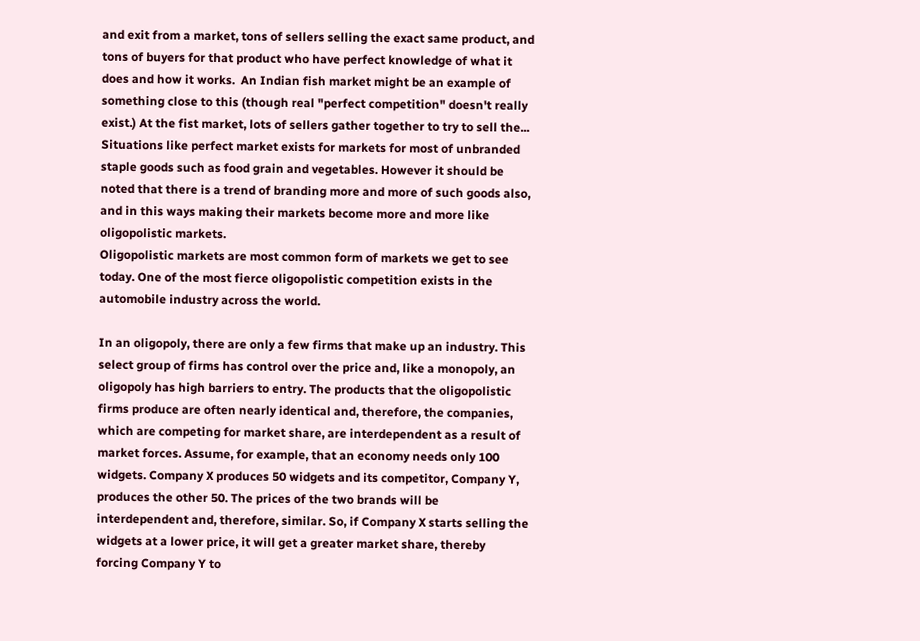and exit from a market, tons of sellers selling the exact same product, and tons of buyers for that product who have perfect knowledge of what it does and how it works.  An Indian fish market might be an example of something close to this (though real "perfect competition" doesn't really exist.) At the fist market, lots of sellers gather together to try to sell the...
Situations like perfect market exists for markets for most of unbranded staple goods such as food grain and vegetables. However it should be noted that there is a trend of branding more and more of such goods also, and in this ways making their markets become more and more like oligopolistic markets.
Oligopolistic markets are most common form of markets we get to see today. One of the most fierce oligopolistic competition exists in the automobile industry across the world.

In an oligopoly, there are only a few firms that make up an industry. This select group of firms has control over the price and, like a monopoly, an oligopoly has high barriers to entry. The products that the oligopolistic firms produce are often nearly identical and, therefore, the companies, which are competing for market share, are interdependent as a result of market forces. Assume, for example, that an economy needs only 100 widgets. Company X produces 50 widgets and its competitor, Company Y, produces the other 50. The prices of the two brands will be interdependent and, therefore, similar. So, if Company X starts selling the widgets at a lower price, it will get a greater market share, thereby forcing Company Y to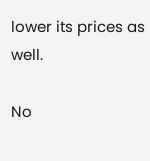lower its prices as well.

No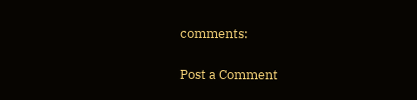comments:

Post a Comment